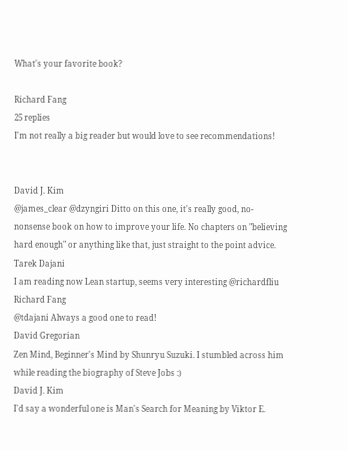What's your favorite book?

Richard Fang
25 replies
I'm not really a big reader but would love to see recommendations!


David J. Kim
@james_clear @dzyngiri Ditto on this one, it's really good, no-nonsense book on how to improve your life. No chapters on "believing hard enough" or anything like that, just straight to the point advice.
Tarek Dajani
I am reading now Lean startup, seems very interesting @richardfliu
Richard Fang
@tdajani Always a good one to read!
David Gregorian
Zen Mind, Beginner's Mind by Shunryu Suzuki. I stumbled across him while reading the biography of Steve Jobs :)
David J. Kim
I'd say a wonderful one is Man's Search for Meaning by Viktor E.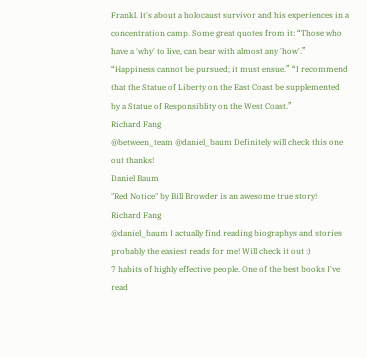Frankl. It's about a holocaust survivor and his experiences in a concentration camp. Some great quotes from it: “Those who have a 'why' to live, can bear with almost any 'how'.” “Happiness cannot be pursued; it must ensue.” “I recommend that the Statue of Liberty on the East Coast be supplemented by a Statue of Responsiblity on the West Coast.”
Richard Fang
@between_team @daniel_baum Definitely will check this one out thanks!
Daniel Baum
"Red Notice" by Bill Browder is an awesome true story!
Richard Fang
@daniel_baum I actually find reading biographys and stories probably the easiest reads for me! Will check it out :)
7 habits of highly effective people. One of the best books I've read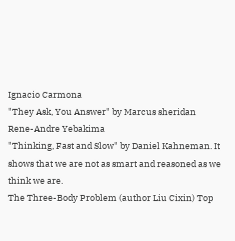Ignacio Carmona
"They Ask, You Answer" by Marcus sheridan
Rene-Andre Yebakima
"Thinking, Fast and Slow" by Daniel Kahneman. It shows that we are not as smart and reasoned as we think we are.
The Three-Body Problem (author Liu Cixin) Top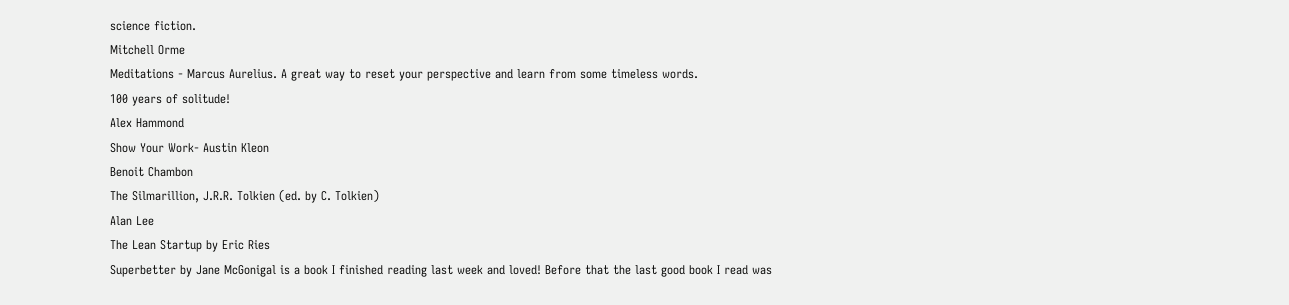science fiction.
Mitchell Orme
Meditations - Marcus Aurelius. A great way to reset your perspective and learn from some timeless words.
100 years of solitude!
Alex Hammond
Show Your Work- Austin Kleon
Benoit Chambon
The Silmarillion, J.R.R. Tolkien (ed. by C. Tolkien)
Alan Lee
The Lean Startup by Eric Ries
Superbetter by Jane McGonigal is a book I finished reading last week and loved! Before that the last good book I read was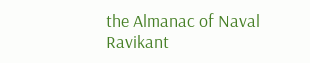the Almanac of Naval Ravikant